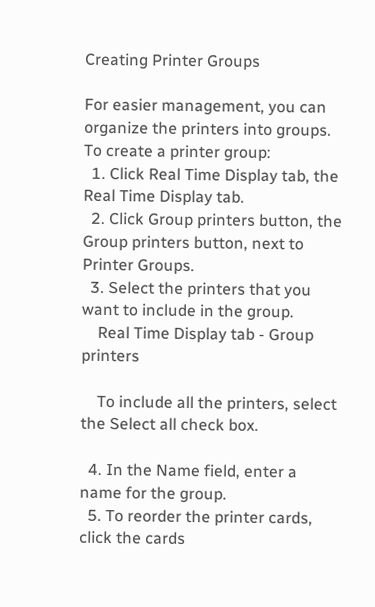Creating Printer Groups

For easier management, you can organize the printers into groups.
To create a printer group:
  1. Click Real Time Display tab, the Real Time Display tab.
  2. Click Group printers button, the Group printers button, next to Printer Groups.
  3. Select the printers that you want to include in the group.
    Real Time Display tab - Group printers

    To include all the printers, select the Select all check box.

  4. In the Name field, enter a name for the group.
  5. To reorder the printer cards, click the cards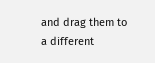and drag them to a different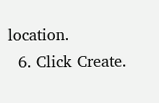location.
  6. Click Create.